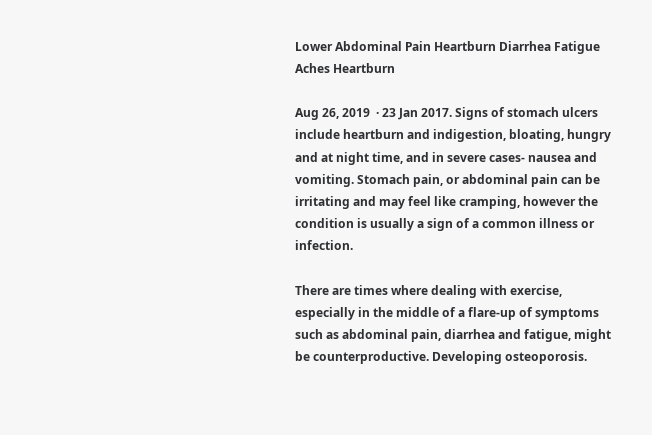Lower Abdominal Pain Heartburn Diarrhea Fatigue Aches Heartburn

Aug 26, 2019  · 23 Jan 2017. Signs of stomach ulcers include heartburn and indigestion, bloating, hungry and at night time, and in severe cases- nausea and vomiting. Stomach pain, or abdominal pain can be irritating and may feel like cramping, however the condition is usually a sign of a common illness or infection.

There are times where dealing with exercise, especially in the middle of a flare-up of symptoms such as abdominal pain, diarrhea and fatigue, might be counterproductive. Developing osteoporosis.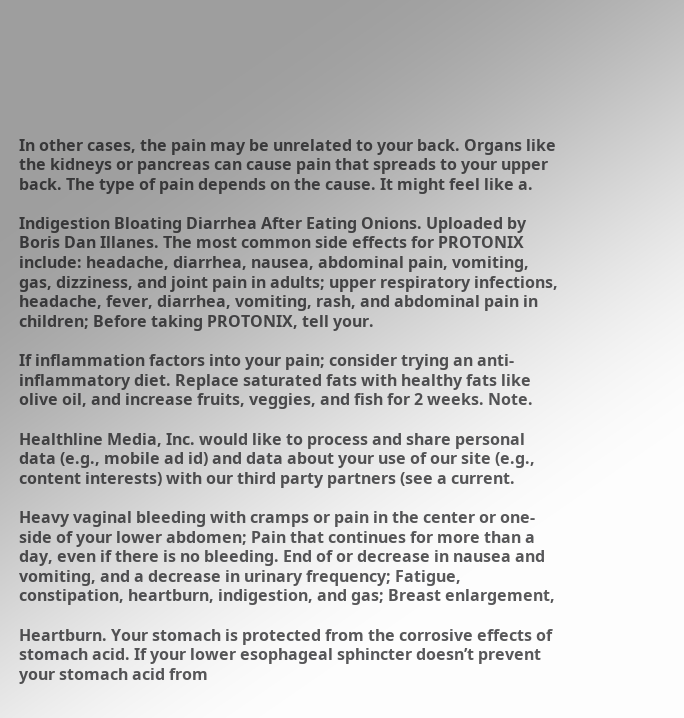In other cases, the pain may be unrelated to your back. Organs like the kidneys or pancreas can cause pain that spreads to your upper back. The type of pain depends on the cause. It might feel like a.

Indigestion Bloating Diarrhea After Eating Onions. Uploaded by Boris Dan Illanes. The most common side effects for PROTONIX include: headache, diarrhea, nausea, abdominal pain, vomiting, gas, dizziness, and joint pain in adults; upper respiratory infections, headache, fever, diarrhea, vomiting, rash, and abdominal pain in children; Before taking PROTONIX, tell your.

If inflammation factors into your pain; consider trying an anti-inflammatory diet. Replace saturated fats with healthy fats like olive oil, and increase fruits, veggies, and fish for 2 weeks. Note.

Healthline Media, Inc. would like to process and share personal data (e.g., mobile ad id) and data about your use of our site (e.g., content interests) with our third party partners (see a current.

Heavy vaginal bleeding with cramps or pain in the center or one-side of your lower abdomen; Pain that continues for more than a day, even if there is no bleeding. End of or decrease in nausea and vomiting, and a decrease in urinary frequency; Fatigue, constipation, heartburn, indigestion, and gas; Breast enlargement,

Heartburn. Your stomach is protected from the corrosive effects of stomach acid. If your lower esophageal sphincter doesn’t prevent your stomach acid from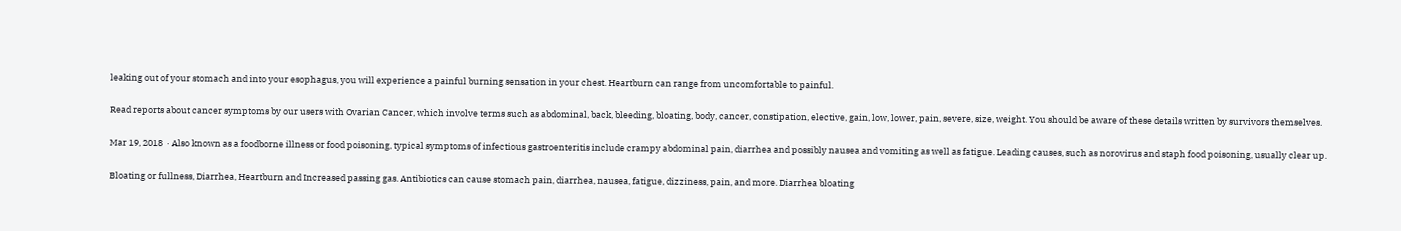leaking out of your stomach and into your esophagus, you will experience a painful burning sensation in your chest. Heartburn can range from uncomfortable to painful.

Read reports about cancer symptoms by our users with Ovarian Cancer, which involve terms such as abdominal, back, bleeding, bloating, body, cancer, constipation, elective, gain, low, lower, pain, severe, size, weight. You should be aware of these details written by survivors themselves.

Mar 19, 2018  · Also known as a foodborne illness or food poisoning, typical symptoms of infectious gastroenteritis include crampy abdominal pain, diarrhea and possibly nausea and vomiting as well as fatigue. Leading causes, such as norovirus and staph food poisoning, usually clear up.

Bloating or fullness, Diarrhea, Heartburn and Increased passing gas. Antibiotics can cause stomach pain, diarrhea, nausea, fatigue, dizziness, pain, and more. Diarrhea bloating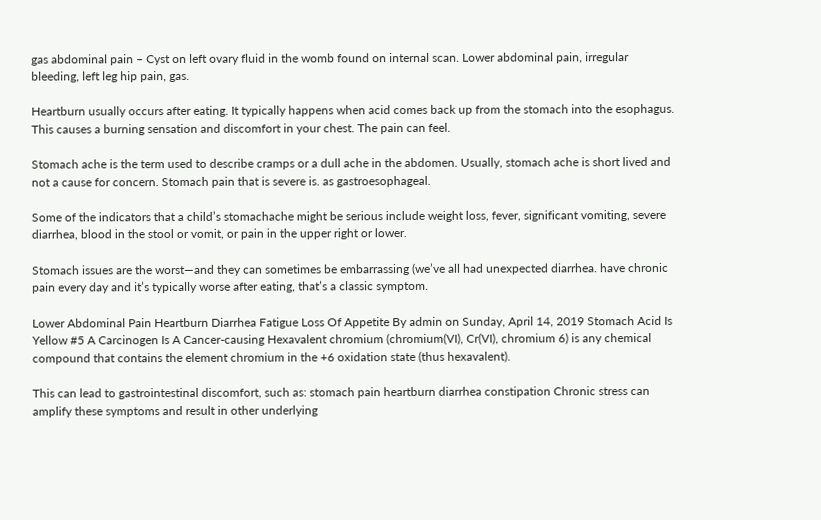gas abdominal pain – Cyst on left ovary fluid in the womb found on internal scan. Lower abdominal pain, irregular bleeding, left leg hip pain, gas.

Heartburn usually occurs after eating. It typically happens when acid comes back up from the stomach into the esophagus. This causes a burning sensation and discomfort in your chest. The pain can feel.

Stomach ache is the term used to describe cramps or a dull ache in the abdomen. Usually, stomach ache is short lived and not a cause for concern. Stomach pain that is severe is. as gastroesophageal.

Some of the indicators that a child’s stomachache might be serious include weight loss, fever, significant vomiting, severe diarrhea, blood in the stool or vomit, or pain in the upper right or lower.

Stomach issues are the worst—and they can sometimes be embarrassing (we’ve all had unexpected diarrhea. have chronic pain every day and it’s typically worse after eating, that’s a classic symptom.

Lower Abdominal Pain Heartburn Diarrhea Fatigue Loss Of Appetite By admin on Sunday, April 14, 2019 Stomach Acid Is Yellow #5 A Carcinogen Is A Cancer-causing Hexavalent chromium (chromium(VI), Cr(VI), chromium 6) is any chemical compound that contains the element chromium in the +6 oxidation state (thus hexavalent).

This can lead to gastrointestinal discomfort, such as: stomach pain heartburn diarrhea constipation Chronic stress can amplify these symptoms and result in other underlying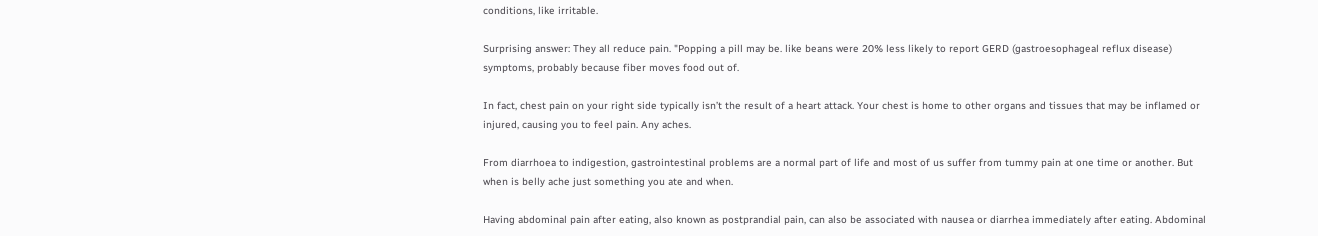conditions, like irritable.

Surprising answer: They all reduce pain. "Popping a pill may be. like beans were 20% less likely to report GERD (gastroesophageal reflux disease) symptoms, probably because fiber moves food out of.

In fact, chest pain on your right side typically isn’t the result of a heart attack. Your chest is home to other organs and tissues that may be inflamed or injured, causing you to feel pain. Any aches.

From diarrhoea to indigestion, gastrointestinal problems are a normal part of life and most of us suffer from tummy pain at one time or another. But when is belly ache just something you ate and when.

Having abdominal pain after eating, also known as postprandial pain, can also be associated with nausea or diarrhea immediately after eating. Abdominal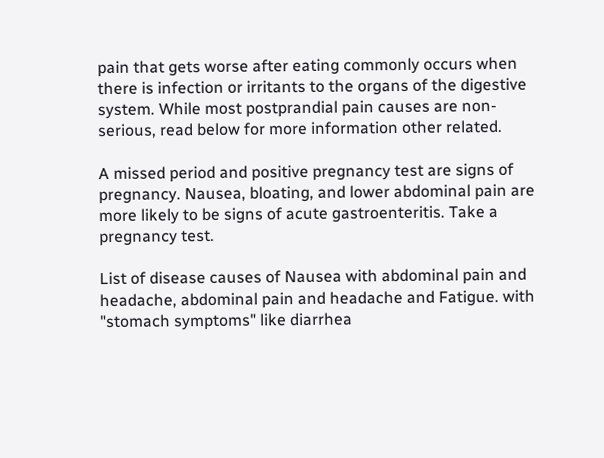pain that gets worse after eating commonly occurs when there is infection or irritants to the organs of the digestive system. While most postprandial pain causes are non-serious, read below for more information other related.

A missed period and positive pregnancy test are signs of pregnancy. Nausea, bloating, and lower abdominal pain are more likely to be signs of acute gastroenteritis. Take a pregnancy test.

List of disease causes of Nausea with abdominal pain and headache, abdominal pain and headache and Fatigue. with "stomach symptoms" like diarrhea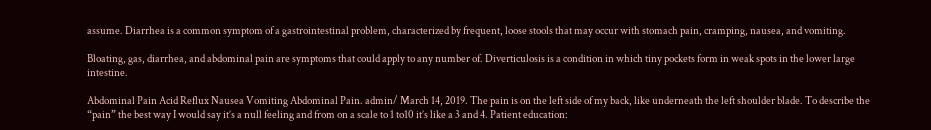assume. Diarrhea is a common symptom of a gastrointestinal problem, characterized by frequent, loose stools that may occur with stomach pain, cramping, nausea, and vomiting.

Bloating, gas, diarrhea, and abdominal pain are symptoms that could apply to any number of. Diverticulosis is a condition in which tiny pockets form in weak spots in the lower large intestine.

Abdominal Pain Acid Reflux Nausea Vomiting Abdominal Pain. admin/ March 14, 2019. The pain is on the left side of my back, like underneath the left shoulder blade. To describe the “pain” the best way I would say it’s a null feeling and from on a scale to 1 to10 it’s like a 3 and 4. Patient education: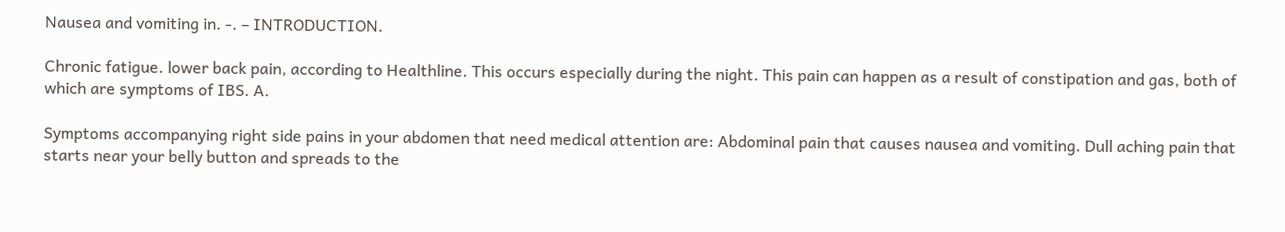Nausea and vomiting in. -. – INTRODUCTION.

Chronic fatigue. lower back pain, according to Healthline. This occurs especially during the night. This pain can happen as a result of constipation and gas, both of which are symptoms of IBS. A.

Symptoms accompanying right side pains in your abdomen that need medical attention are: Abdominal pain that causes nausea and vomiting. Dull aching pain that starts near your belly button and spreads to the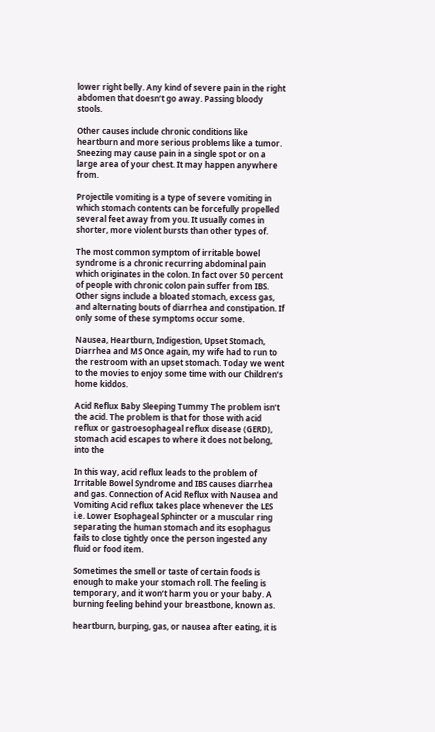lower right belly. Any kind of severe pain in the right abdomen that doesn’t go away. Passing bloody stools.

Other causes include chronic conditions like heartburn and more serious problems like a tumor. Sneezing may cause pain in a single spot or on a large area of your chest. It may happen anywhere from.

Projectile vomiting is a type of severe vomiting in which stomach contents can be forcefully propelled several feet away from you. It usually comes in shorter, more violent bursts than other types of.

The most common symptom of irritable bowel syndrome is a chronic recurring abdominal pain which originates in the colon. In fact over 50 percent of people with chronic colon pain suffer from IBS. Other signs include a bloated stomach, excess gas, and alternating bouts of diarrhea and constipation. If only some of these symptoms occur some.

Nausea, Heartburn, Indigestion, Upset Stomach, Diarrhea and MS Once again, my wife had to run to the restroom with an upset stomach. Today we went to the movies to enjoy some time with our Children’s home kiddos.

Acid Reflux Baby Sleeping Tummy The problem isn’t the acid. The problem is that for those with acid reflux or gastroesophageal reflux disease (GERD), stomach acid escapes to where it does not belong, into the

In this way, acid reflux leads to the problem of Irritable Bowel Syndrome and IBS causes diarrhea and gas. Connection of Acid Reflux with Nausea and Vomiting Acid reflux takes place whenever the LES i.e. Lower Esophageal Sphincter or a muscular ring separating the human stomach and its esophagus fails to close tightly once the person ingested any fluid or food item.

Sometimes the smell or taste of certain foods is enough to make your stomach roll. The feeling is temporary, and it won’t harm you or your baby. A burning feeling behind your breastbone, known as.

heartburn, burping, gas, or nausea after eating, it is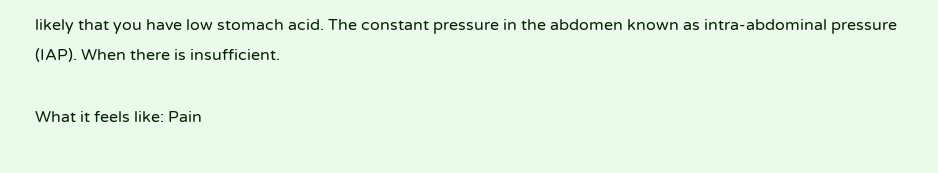likely that you have low stomach acid. The constant pressure in the abdomen known as intra-abdominal pressure (IAP). When there is insufficient.

What it feels like: Pain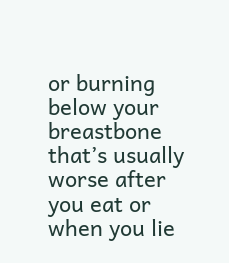or burning below your breastbone that’s usually worse after you eat or when you lie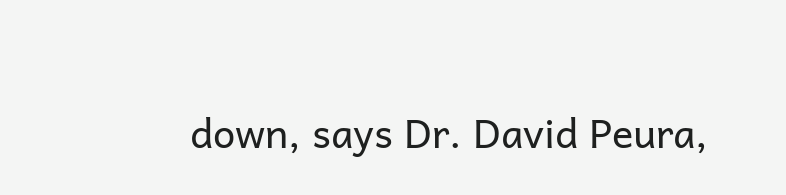down, says Dr. David Peura,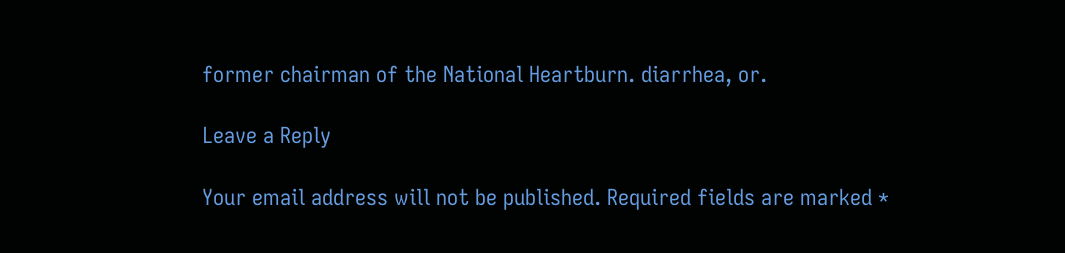former chairman of the National Heartburn. diarrhea, or.

Leave a Reply

Your email address will not be published. Required fields are marked *